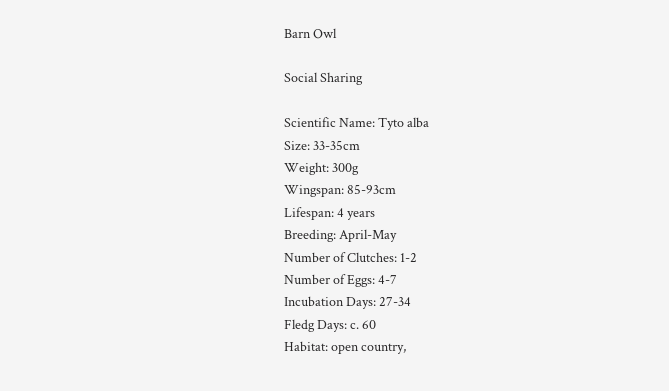Barn Owl

Social Sharing

Scientific Name: Tyto alba
Size: 33-35cm
Weight: 300g
Wingspan: 85-93cm
Lifespan: 4 years
Breeding: April-May
Number of Clutches: 1-2
Number of Eggs: 4-7
Incubation Days: 27-34
Fledg Days: c. 60
Habitat: open country,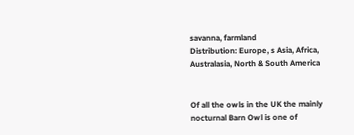savanna, farmland
Distribution: Europe, s Asia, Africa, Australasia, North & South America


Of all the owls in the UK the mainly nocturnal Barn Owl is one of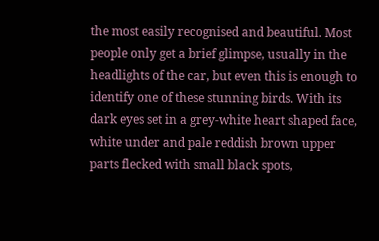the most easily recognised and beautiful. Most people only get a brief glimpse, usually in the headlights of the car, but even this is enough to identify one of these stunning birds. With its dark eyes set in a grey-white heart shaped face, white under and pale reddish brown upper parts flecked with small black spots,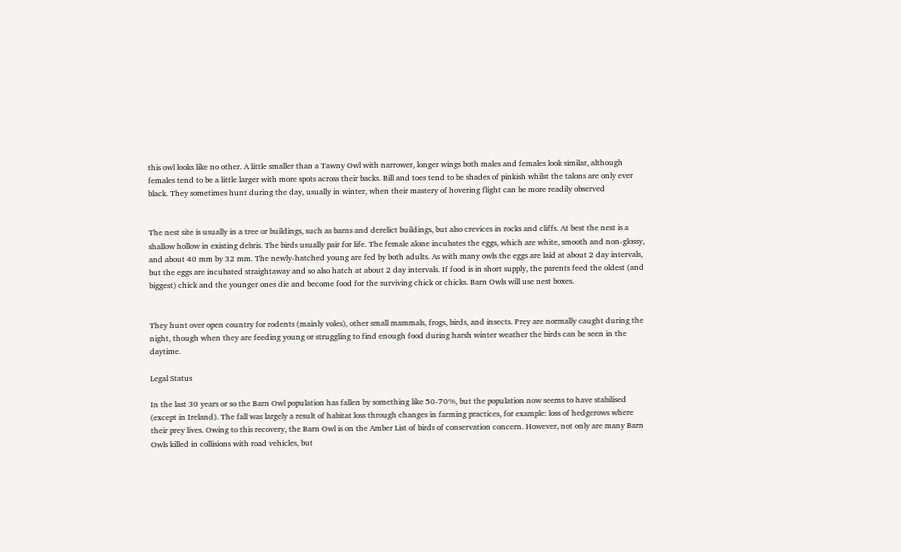this owl looks like no other. A little smaller than a Tawny Owl with narrower, longer wings both males and females look similar, although females tend to be a little larger with more spots across their backs. Bill and toes tend to be shades of pinkish whilst the talons are only ever black. They sometimes hunt during the day, usually in winter, when their mastery of hovering flight can be more readily observed


The nest site is usually in a tree or buildings, such as barns and derelict buildings, but also crevices in rocks and cliffs. At best the nest is a shallow hollow in existing debris. The birds usually pair for life. The female alone incubates the eggs, which are white, smooth and non-glossy, and about 40 mm by 32 mm. The newly-hatched young are fed by both adults. As with many owls the eggs are laid at about 2 day intervals, but the eggs are incubated straightaway and so also hatch at about 2 day intervals. If food is in short supply, the parents feed the oldest (and biggest) chick and the younger ones die and become food for the surviving chick or chicks. Barn Owls will use nest boxes.


They hunt over open country for rodents (mainly voles), other small mammals, frogs, birds, and insects. Prey are normally caught during the night, though when they are feeding young or struggling to find enough food during harsh winter weather the birds can be seen in the daytime.

Legal Status

In the last 30 years or so the Barn Owl population has fallen by something like 50-70%, but the population now seems to have stabilised (except in Ireland). The fall was largely a result of habitat loss through changes in farming practices, for example: loss of hedgerows where their prey lives. Owing to this recovery, the Barn Owl is on the Amber List of birds of conservation concern. However, not only are many Barn Owls killed in collisions with road vehicles, but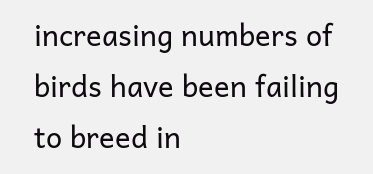increasing numbers of birds have been failing to breed in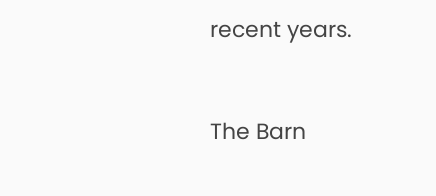recent years.


The Barn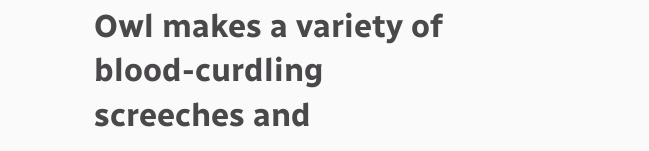Owl makes a variety of blood-curdling screeches and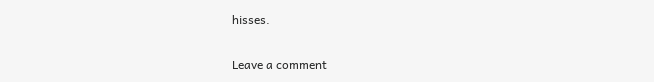hisses.

Leave a comment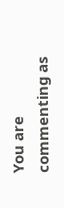You are commenting as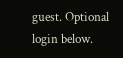guest. Optional login below.